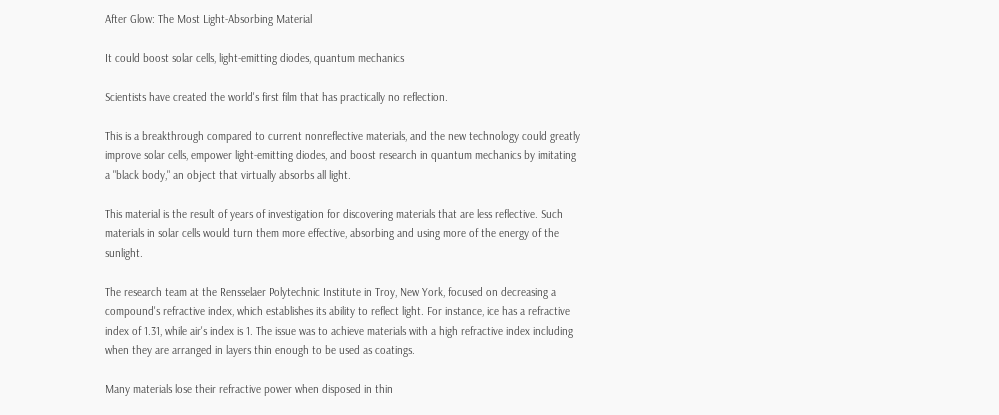After Glow: The Most Light-Absorbing Material

It could boost solar cells, light-emitting diodes, quantum mechanics

Scientists have created the world's first film that has practically no reflection.

This is a breakthrough compared to current nonreflective materials, and the new technology could greatly improve solar cells, empower light-emitting diodes, and boost research in quantum mechanics by imitating a "black body," an object that virtually absorbs all light.

This material is the result of years of investigation for discovering materials that are less reflective. Such materials in solar cells would turn them more effective, absorbing and using more of the energy of the sunlight.

The research team at the Rensselaer Polytechnic Institute in Troy, New York, focused on decreasing a compound's refractive index, which establishes its ability to reflect light. For instance, ice has a refractive index of 1.31, while air's index is 1. The issue was to achieve materials with a high refractive index including when they are arranged in layers thin enough to be used as coatings.

Many materials lose their refractive power when disposed in thin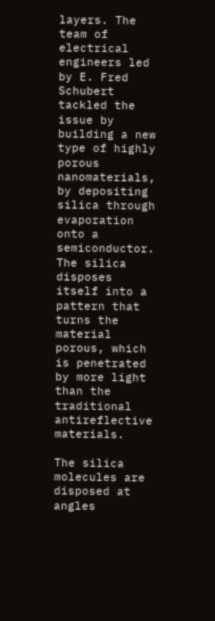layers. The team of electrical engineers led by E. Fred Schubert tackled the issue by building a new type of highly porous nanomaterials, by depositing silica through evaporation onto a semiconductor. The silica disposes itself into a pattern that turns the material porous, which is penetrated by more light than the traditional antireflective materials.

The silica molecules are disposed at angles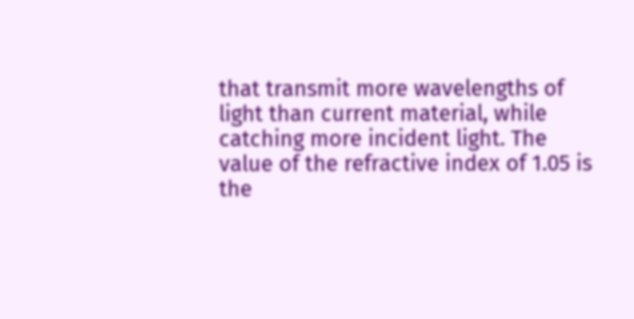that transmit more wavelengths of light than current material, while catching more incident light. The value of the refractive index of 1.05 is the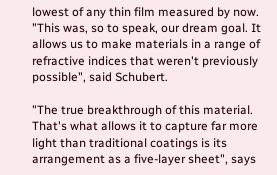lowest of any thin film measured by now. "This was, so to speak, our dream goal. It allows us to make materials in a range of refractive indices that weren't previously possible", said Schubert.

"The true breakthrough of this material. That's what allows it to capture far more light than traditional coatings is its arrangement as a five-layer sheet", says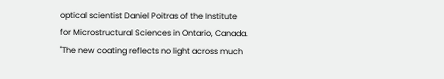optical scientist Daniel Poitras of the Institute for Microstructural Sciences in Ontario, Canada. "The new coating reflects no light across much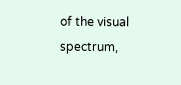of the visual spectrum,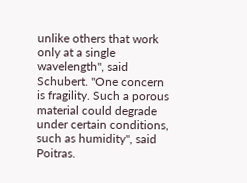unlike others that work only at a single wavelength", said Schubert. "One concern is fragility. Such a porous material could degrade under certain conditions, such as humidity", said Poitras.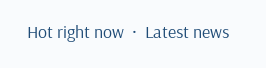Hot right now  ·  Latest news